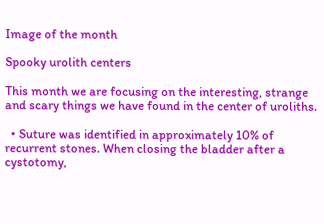Image of the month

Spooky urolith centers

This month we are focusing on the interesting, strange and scary things we have found in the center of uroliths.

  • Suture was identified in approximately 10% of recurrent stones. When closing the bladder after a cystotomy,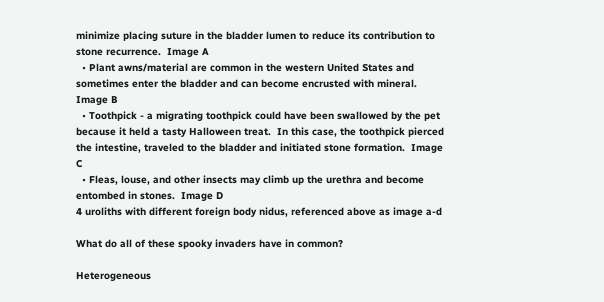minimize placing suture in the bladder lumen to reduce its contribution to stone recurrence.  Image A
  • Plant awns/material are common in the western United States and sometimes enter the bladder and can become encrusted with mineral.  Image B
  • Toothpick - a migrating toothpick could have been swallowed by the pet because it held a tasty Halloween treat.  In this case, the toothpick pierced the intestine, traveled to the bladder and initiated stone formation.  Image C
  • Fleas, louse, and other insects may climb up the urethra and become entombed in stones.  Image D
4 uroliths with different foreign body nidus, referenced above as image a-d

What do all of these spooky invaders have in common?

Heterogeneous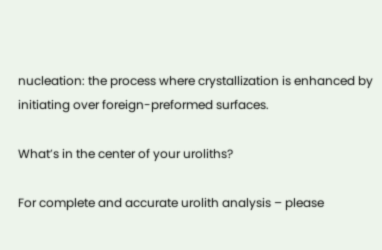nucleation: the process where crystallization is enhanced by initiating over foreign-preformed surfaces.

What’s in the center of your uroliths?

For complete and accurate urolith analysis – please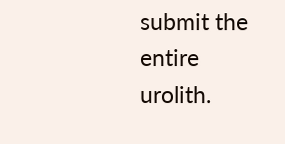submit the entire urolith.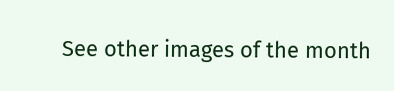See other images of the month